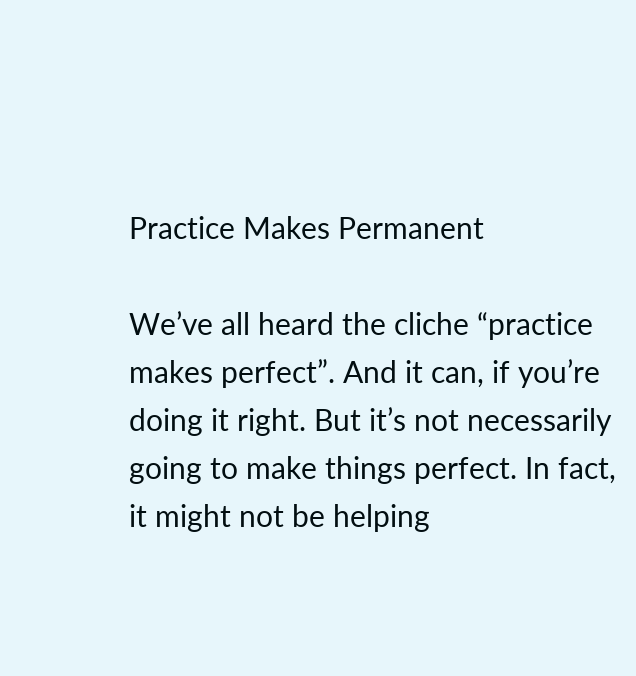Practice Makes Permanent

We’ve all heard the cliche “practice makes perfect”. And it can, if you’re doing it right. But it’s not necessarily going to make things perfect. In fact, it might not be helping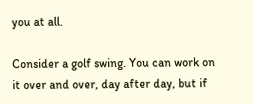you at all.

Consider a golf swing. You can work on it over and over, day after day, but if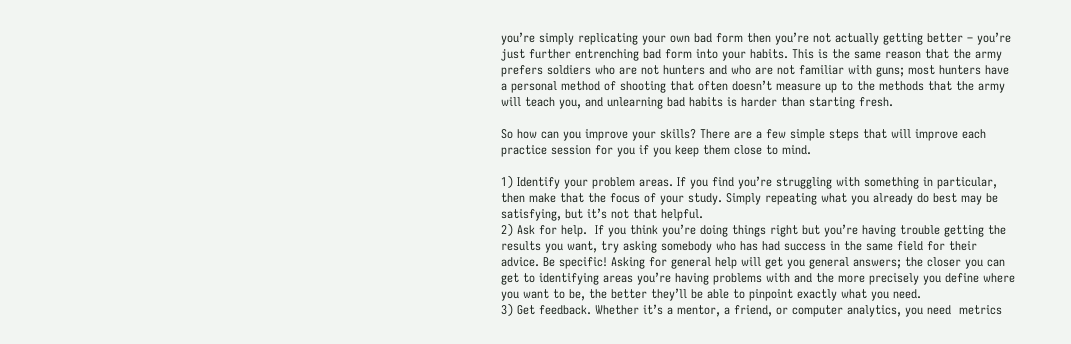you’re simply replicating your own bad form then you’re not actually getting better – you’re just further entrenching bad form into your habits. This is the same reason that the army prefers soldiers who are not hunters and who are not familiar with guns; most hunters have a personal method of shooting that often doesn’t measure up to the methods that the army will teach you, and unlearning bad habits is harder than starting fresh.

So how can you improve your skills? There are a few simple steps that will improve each practice session for you if you keep them close to mind.

1) Identify your problem areas. If you find you’re struggling with something in particular, then make that the focus of your study. Simply repeating what you already do best may be satisfying, but it’s not that helpful.
2) Ask for help.  If you think you’re doing things right but you’re having trouble getting the results you want, try asking somebody who has had success in the same field for their advice. Be specific! Asking for general help will get you general answers; the closer you can get to identifying areas you’re having problems with and the more precisely you define where you want to be, the better they’ll be able to pinpoint exactly what you need.
3) Get feedback. Whether it’s a mentor, a friend, or computer analytics, you need  metrics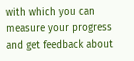with which you can measure your progress and get feedback about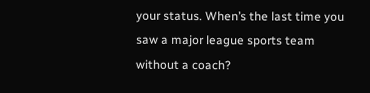your status. When’s the last time you saw a major league sports team without a coach?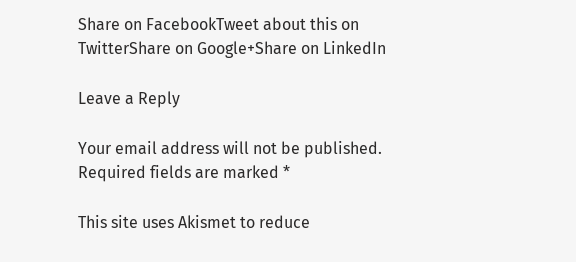Share on FacebookTweet about this on TwitterShare on Google+Share on LinkedIn

Leave a Reply

Your email address will not be published. Required fields are marked *

This site uses Akismet to reduce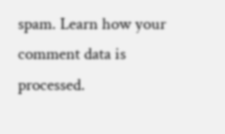spam. Learn how your comment data is processed.